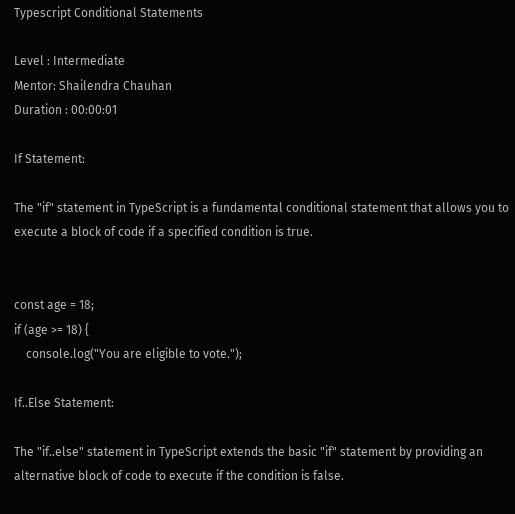Typescript Conditional Statements

Level : Intermediate
Mentor: Shailendra Chauhan
Duration : 00:00:01

If Statement:

The "if" statement in TypeScript is a fundamental conditional statement that allows you to execute a block of code if a specified condition is true.


const age = 18;
if (age >= 18) {
    console.log("You are eligible to vote.");

If..Else Statement:

The "if..else" statement in TypeScript extends the basic "if" statement by providing an alternative block of code to execute if the condition is false.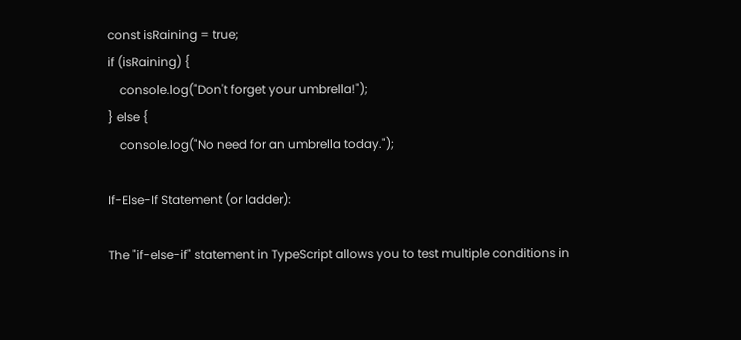const isRaining = true;
if (isRaining) {
    console.log("Don't forget your umbrella!");
} else {
    console.log("No need for an umbrella today.");

If-Else-If Statement (or ladder):

The "if-else-if" statement in TypeScript allows you to test multiple conditions in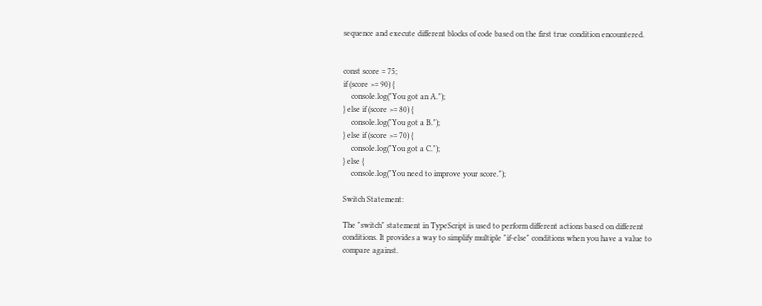sequence and execute different blocks of code based on the first true condition encountered.


const score = 75;
if (score >= 90) {
    console.log("You got an A.");
} else if (score >= 80) {
    console.log("You got a B.");
} else if (score >= 70) {
    console.log("You got a C.");
} else {
    console.log("You need to improve your score.");

Switch Statement:

The "switch" statement in TypeScript is used to perform different actions based on different conditions. It provides a way to simplify multiple "if-else" conditions when you have a value to compare against.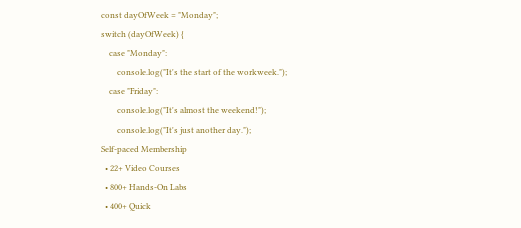const dayOfWeek = "Monday";
switch (dayOfWeek) {
    case "Monday":
        console.log("It's the start of the workweek.");
    case "Friday":
        console.log("It's almost the weekend!");
        console.log("It's just another day.");
Self-paced Membership
  • 22+ Video Courses
  • 800+ Hands-On Labs
  • 400+ Quick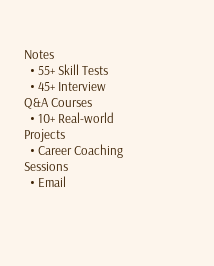Notes
  • 55+ Skill Tests
  • 45+ Interview Q&A Courses
  • 10+ Real-world Projects
  • Career Coaching Sessions
  • Email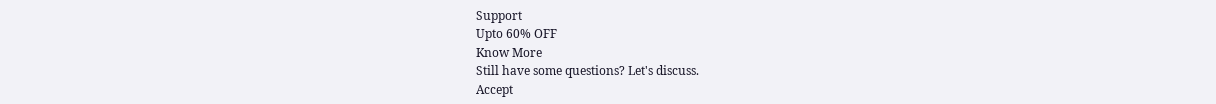Support
Upto 60% OFF
Know More
Still have some questions? Let's discuss.
Accept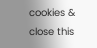cookies & close this